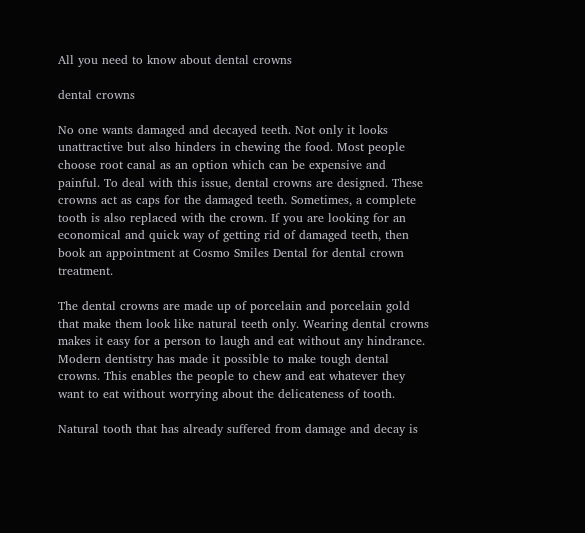All you need to know about dental crowns

dental crowns

No one wants damaged and decayed teeth. Not only it looks unattractive but also hinders in chewing the food. Most people choose root canal as an option which can be expensive and painful. To deal with this issue, dental crowns are designed. These crowns act as caps for the damaged teeth. Sometimes, a complete tooth is also replaced with the crown. If you are looking for an economical and quick way of getting rid of damaged teeth, then book an appointment at Cosmo Smiles Dental for dental crown treatment.

The dental crowns are made up of porcelain and porcelain gold that make them look like natural teeth only. Wearing dental crowns makes it easy for a person to laugh and eat without any hindrance. Modern dentistry has made it possible to make tough dental crowns. This enables the people to chew and eat whatever they want to eat without worrying about the delicateness of tooth.

Natural tooth that has already suffered from damage and decay is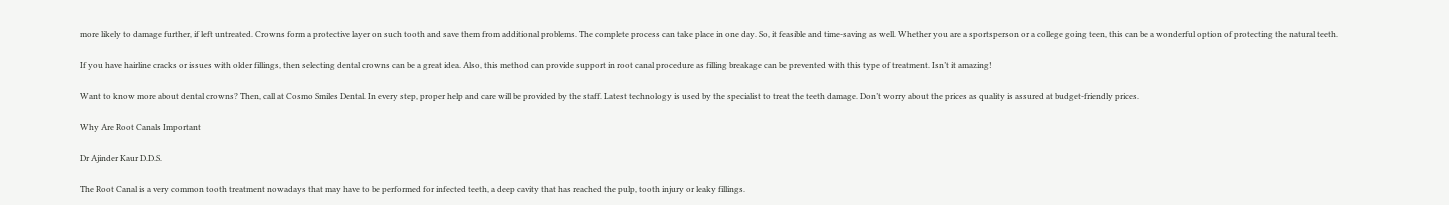more likely to damage further, if left untreated. Crowns form a protective layer on such tooth and save them from additional problems. The complete process can take place in one day. So, it feasible and time-saving as well. Whether you are a sportsperson or a college going teen, this can be a wonderful option of protecting the natural teeth.

If you have hairline cracks or issues with older fillings, then selecting dental crowns can be a great idea. Also, this method can provide support in root canal procedure as filling breakage can be prevented with this type of treatment. Isn’t it amazing!

Want to know more about dental crowns? Then, call at Cosmo Smiles Dental. In every step, proper help and care will be provided by the staff. Latest technology is used by the specialist to treat the teeth damage. Don’t worry about the prices as quality is assured at budget-friendly prices.

Why Are Root Canals Important

Dr Ajinder Kaur D.D.S.

The Root Canal is a very common tooth treatment nowadays that may have to be performed for infected teeth, a deep cavity that has reached the pulp, tooth injury or leaky fillings.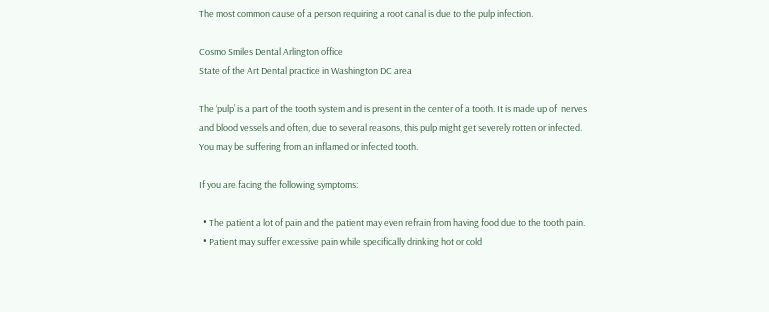The most common cause of a person requiring a root canal is due to the pulp infection.

Cosmo Smiles Dental Arlington office
State of the Art Dental practice in Washington DC area

The ‘pulp’ is a part of the tooth system and is present in the center of a tooth. It is made up of  nerves and blood vessels and often, due to several reasons, this pulp might get severely rotten or infected. You may be suffering from an inflamed or infected tooth.

If you are facing the following symptoms:

  • The patient a lot of pain and the patient may even refrain from having food due to the tooth pain.
  • Patient may suffer excessive pain while specifically drinking hot or cold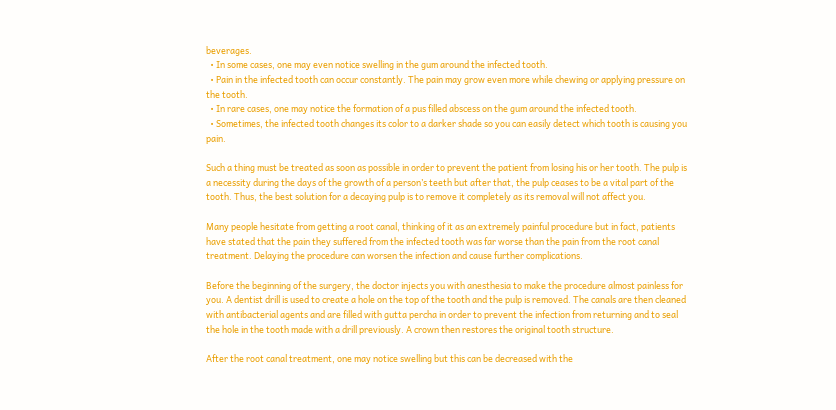beverages.
  • In some cases, one may even notice swelling in the gum around the infected tooth.
  • Pain in the infected tooth can occur constantly. The pain may grow even more while chewing or applying pressure on the tooth.
  • In rare cases, one may notice the formation of a pus filled abscess on the gum around the infected tooth.
  • Sometimes, the infected tooth changes its color to a darker shade so you can easily detect which tooth is causing you pain.

Such a thing must be treated as soon as possible in order to prevent the patient from losing his or her tooth. The pulp is a necessity during the days of the growth of a person’s teeth but after that, the pulp ceases to be a vital part of the tooth. Thus, the best solution for a decaying pulp is to remove it completely as its removal will not affect you.

Many people hesitate from getting a root canal, thinking of it as an extremely painful procedure but in fact, patients have stated that the pain they suffered from the infected tooth was far worse than the pain from the root canal treatment. Delaying the procedure can worsen the infection and cause further complications.

Before the beginning of the surgery, the doctor injects you with anesthesia to make the procedure almost painless for you. A dentist drill is used to create a hole on the top of the tooth and the pulp is removed. The canals are then cleaned with antibacterial agents and are filled with gutta percha in order to prevent the infection from returning and to seal the hole in the tooth made with a drill previously. A crown then restores the original tooth structure.

After the root canal treatment, one may notice swelling but this can be decreased with the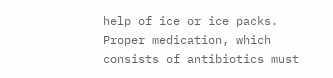help of ice or ice packs. Proper medication, which consists of antibiotics must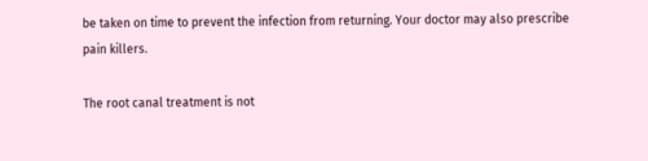be taken on time to prevent the infection from returning. Your doctor may also prescribe pain killers.

The root canal treatment is not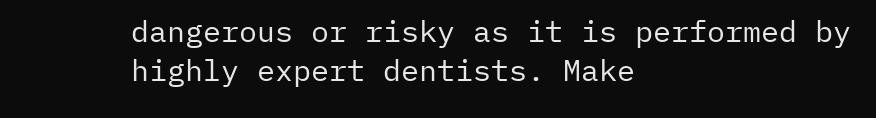dangerous or risky as it is performed by highly expert dentists. Make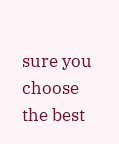sure you choose the best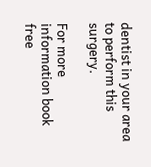dentist in your area to perform this surgery.

For more information book free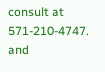consult at 571-210-4747. and